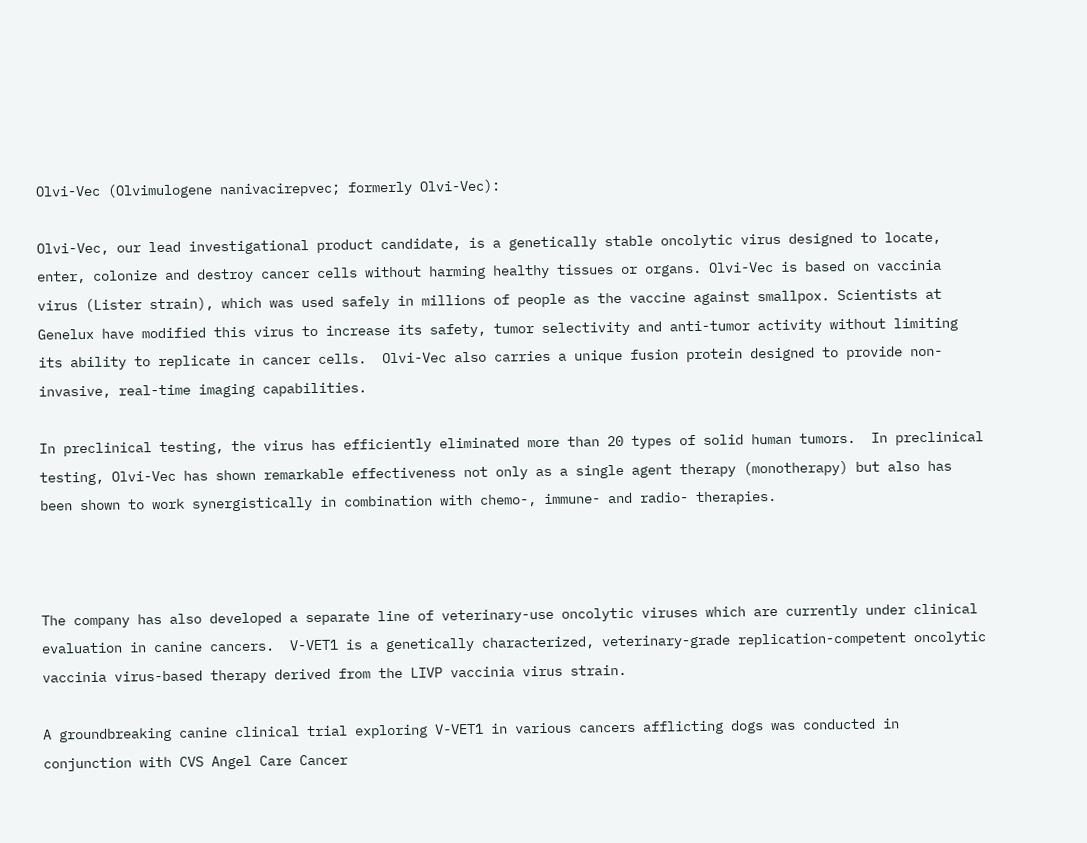Olvi-Vec (Olvimulogene nanivacirepvec; formerly Olvi-Vec):

Olvi-Vec, our lead investigational product candidate, is a genetically stable oncolytic virus designed to locate, enter, colonize and destroy cancer cells without harming healthy tissues or organs. Olvi-Vec is based on vaccinia virus (Lister strain), which was used safely in millions of people as the vaccine against smallpox. Scientists at Genelux have modified this virus to increase its safety, tumor selectivity and anti-tumor activity without limiting its ability to replicate in cancer cells.  Olvi-Vec also carries a unique fusion protein designed to provide non-invasive, real-time imaging capabilities.

In preclinical testing, the virus has efficiently eliminated more than 20 types of solid human tumors.  In preclinical testing, Olvi-Vec has shown remarkable effectiveness not only as a single agent therapy (monotherapy) but also has been shown to work synergistically in combination with chemo-, immune- and radio- therapies.



The company has also developed a separate line of veterinary-use oncolytic viruses which are currently under clinical evaluation in canine cancers.  V-VET1 is a genetically characterized, veterinary-grade replication-competent oncolytic vaccinia virus-based therapy derived from the LIVP vaccinia virus strain.

A groundbreaking canine clinical trial exploring V-VET1 in various cancers afflicting dogs was conducted in conjunction with CVS Angel Care Cancer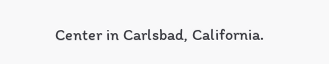Center in Carlsbad, California.